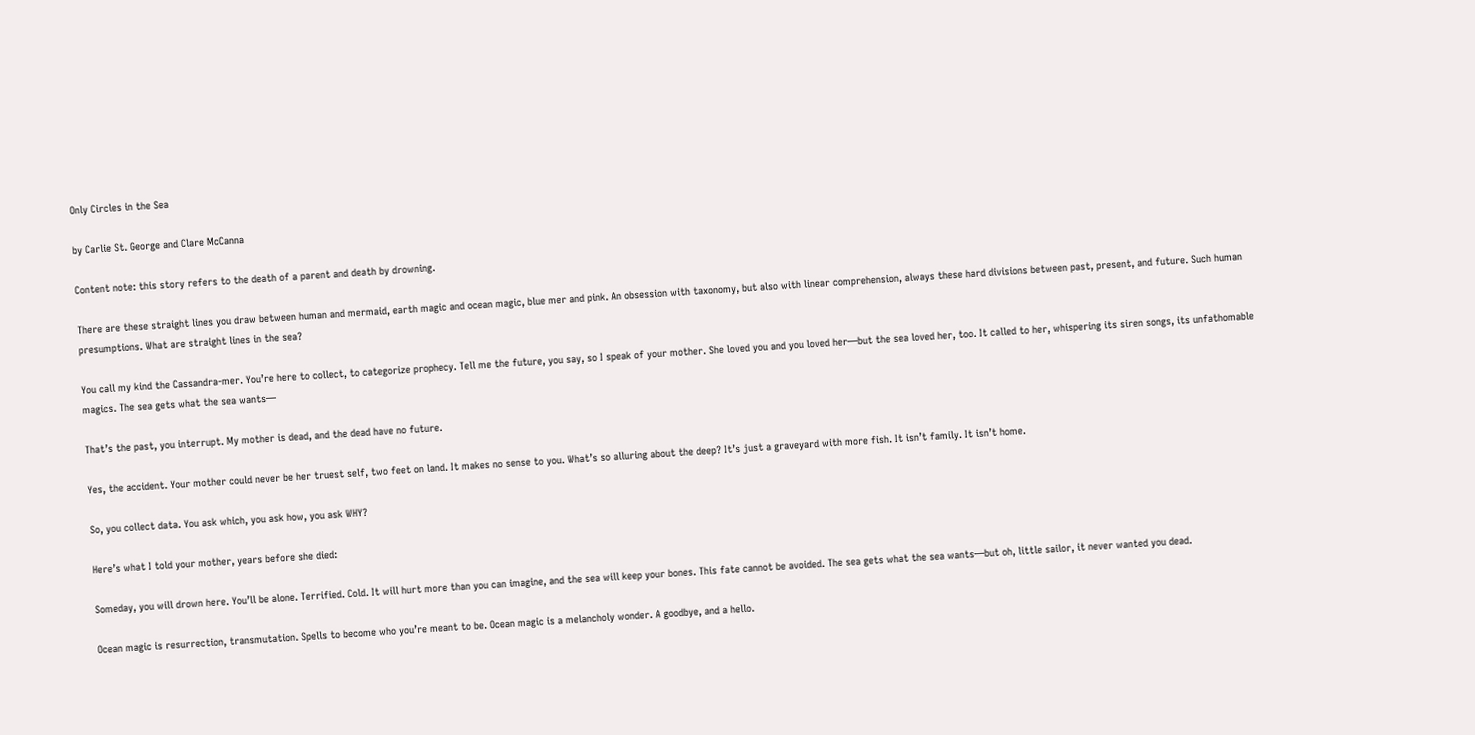Only Circles in the Sea

by Carlie St. George and Clare McCanna

Content note: this story refers to the death of a parent and death by drowning.

There are these straight lines you draw between human and mermaid, earth magic and ocean magic, blue mer and pink. An obsession with taxonomy, but also with linear comprehension, always these hard divisions between past, present, and future. Such human presumptions. What are straight lines in the sea?

You call my kind the Cassandra-mer. You’re here to collect, to categorize prophecy. Tell me the future, you say, so I speak of your mother. She loved you and you loved her—but the sea loved her, too. It called to her, whispering its siren songs, its unfathomable magics. The sea gets what the sea wants—

That’s the past, you interrupt. My mother is dead, and the dead have no future.

Yes, the accident. Your mother could never be her truest self, two feet on land. It makes no sense to you. What’s so alluring about the deep? It’s just a graveyard with more fish. It isn’t family. It isn’t home.

So, you collect data. You ask which, you ask how, you ask WHY?

Here’s what I told your mother, years before she died:

Someday, you will drown here. You’ll be alone. Terrified. Cold. It will hurt more than you can imagine, and the sea will keep your bones. This fate cannot be avoided. The sea gets what the sea wants—but oh, little sailor, it never wanted you dead.

Ocean magic is resurrection, transmutation. Spells to become who you’re meant to be. Ocean magic is a melancholy wonder. A goodbye, and a hello.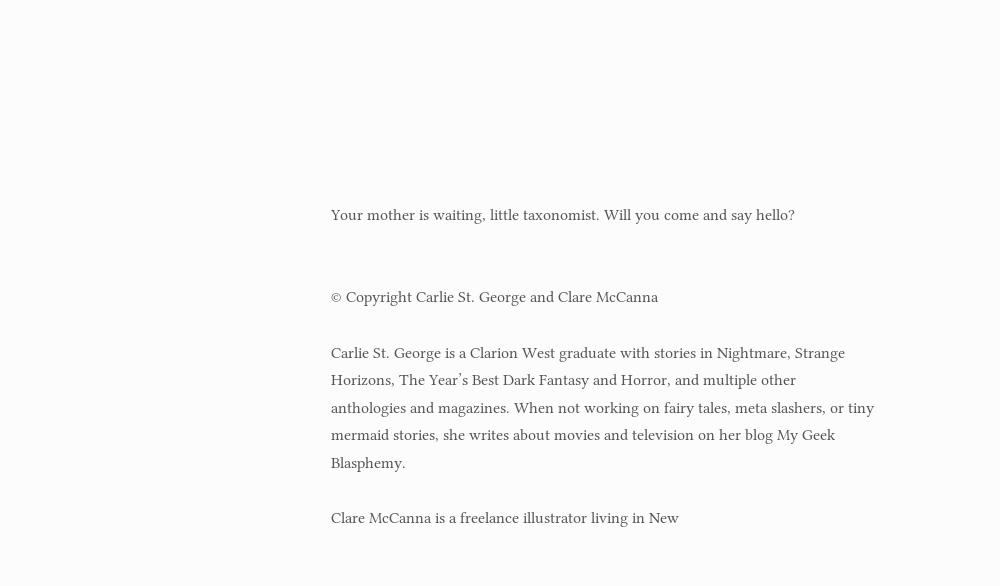Your mother is waiting, little taxonomist. Will you come and say hello?


© Copyright Carlie St. George and Clare McCanna

Carlie St. George is a Clarion West graduate with stories in Nightmare, Strange Horizons, The Year’s Best Dark Fantasy and Horror, and multiple other anthologies and magazines. When not working on fairy tales, meta slashers, or tiny mermaid stories, she writes about movies and television on her blog My Geek Blasphemy.

Clare McCanna is a freelance illustrator living in New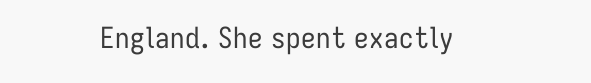England. She spent exactly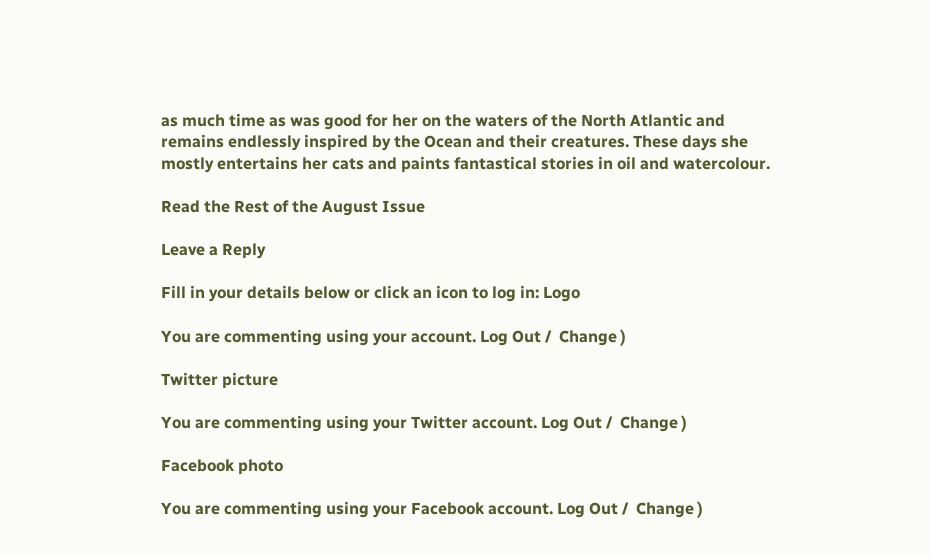as much time as was good for her on the waters of the North Atlantic and remains endlessly inspired by the Ocean and their creatures. These days she mostly entertains her cats and paints fantastical stories in oil and watercolour.

Read the Rest of the August Issue

Leave a Reply

Fill in your details below or click an icon to log in: Logo

You are commenting using your account. Log Out /  Change )

Twitter picture

You are commenting using your Twitter account. Log Out /  Change )

Facebook photo

You are commenting using your Facebook account. Log Out /  Change )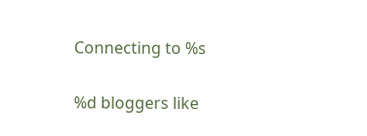Connecting to %s

%d bloggers like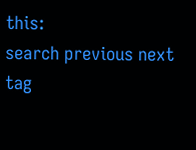this:
search previous next tag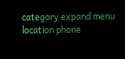category expand menu location phone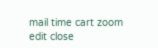mail time cart zoom edit close